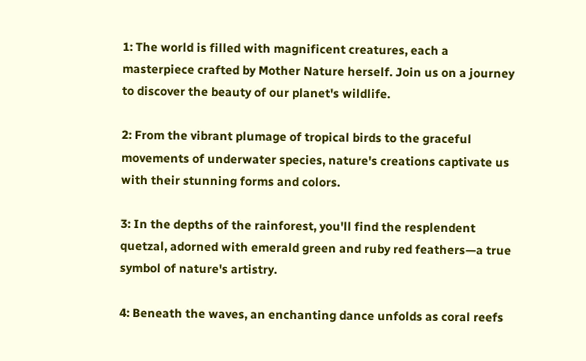1: The world is filled with magnificent creatures, each a masterpiece crafted by Mother Nature herself. Join us on a journey to discover the beauty of our planet's wildlife.

2: From the vibrant plumage of tropical birds to the graceful movements of underwater species, nature's creations captivate us with their stunning forms and colors.

3: In the depths of the rainforest, you'll find the resplendent quetzal, adorned with emerald green and ruby red feathers—a true symbol of nature's artistry.

4: Beneath the waves, an enchanting dance unfolds as coral reefs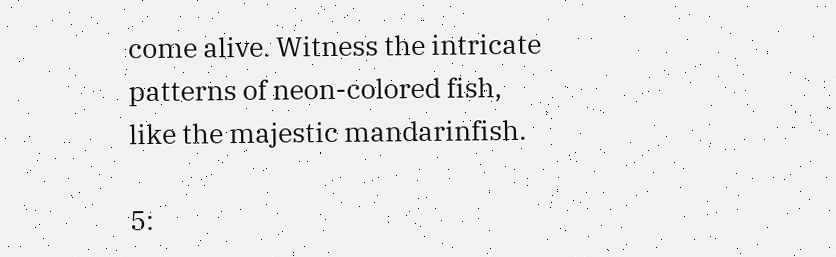come alive. Witness the intricate patterns of neon-colored fish, like the majestic mandarinfish.

5: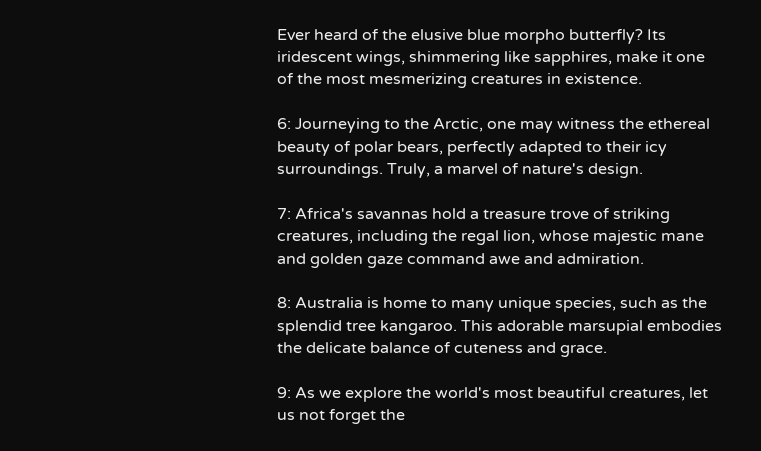Ever heard of the elusive blue morpho butterfly? Its iridescent wings, shimmering like sapphires, make it one of the most mesmerizing creatures in existence.

6: Journeying to the Arctic, one may witness the ethereal beauty of polar bears, perfectly adapted to their icy surroundings. Truly, a marvel of nature's design.

7: Africa's savannas hold a treasure trove of striking creatures, including the regal lion, whose majestic mane and golden gaze command awe and admiration.

8: Australia is home to many unique species, such as the splendid tree kangaroo. This adorable marsupial embodies the delicate balance of cuteness and grace.

9: As we explore the world's most beautiful creatures, let us not forget the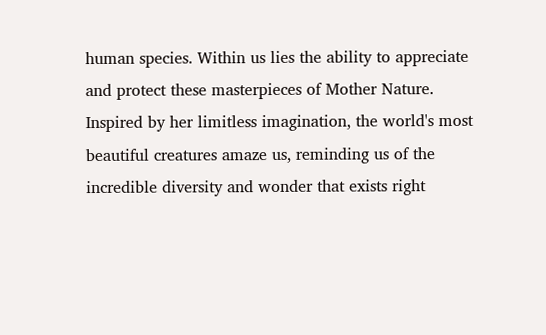human species. Within us lies the ability to appreciate and protect these masterpieces of Mother Nature. Inspired by her limitless imagination, the world's most beautiful creatures amaze us, reminding us of the incredible diversity and wonder that exists right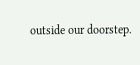outside our doorstep.